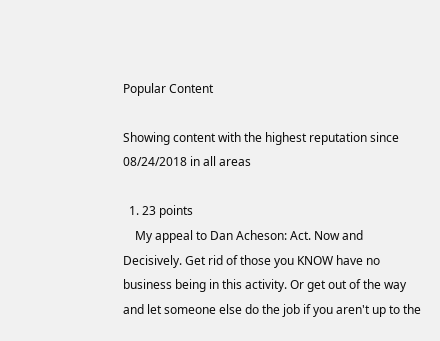Popular Content

Showing content with the highest reputation since 08/24/2018 in all areas

  1. 23 points
    My appeal to Dan Acheson: Act. Now and Decisively. Get rid of those you KNOW have no business being in this activity. Or get out of the way and let someone else do the job if you aren't up to the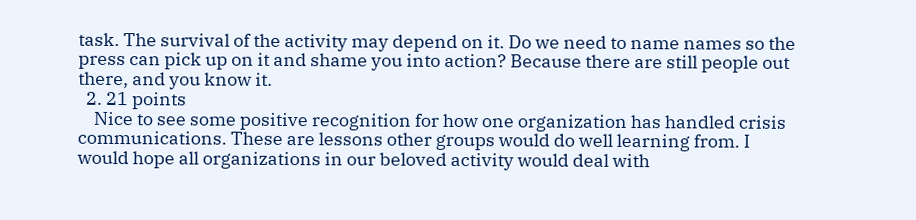task. The survival of the activity may depend on it. Do we need to name names so the press can pick up on it and shame you into action? Because there are still people out there, and you know it.
  2. 21 points
    Nice to see some positive recognition for how one organization has handled crisis communications. These are lessons other groups would do well learning from. I would hope all organizations in our beloved activity would deal with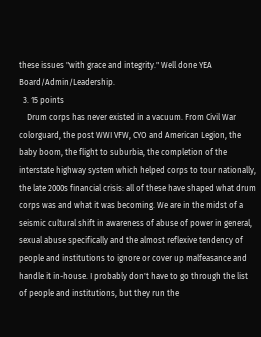these issues "with grace and integrity." Well done YEA Board/Admin/Leadership.
  3. 15 points
    Drum corps has never existed in a vacuum. From Civil War colorguard, the post WWI VFW, CYO and American Legion, the baby boom, the flight to suburbia, the completion of the interstate highway system which helped corps to tour nationally, the late 2000s financial crisis: all of these have shaped what drum corps was and what it was becoming. We are in the midst of a seismic cultural shift in awareness of abuse of power in general, sexual abuse specifically and the almost reflexive tendency of people and institutions to ignore or cover up malfeasance and handle it in-house. I probably don't have to go through the list of people and institutions, but they run the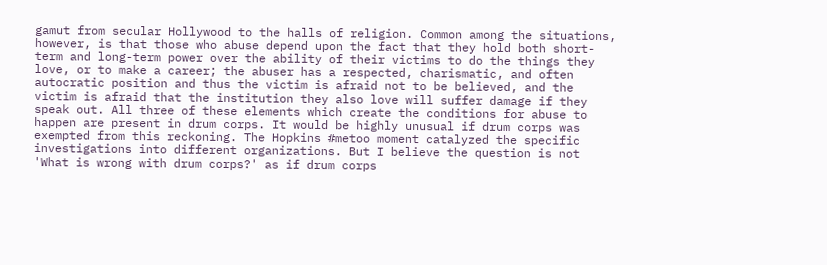gamut from secular Hollywood to the halls of religion. Common among the situations, however, is that those who abuse depend upon the fact that they hold both short-term and long-term power over the ability of their victims to do the things they love, or to make a career; the abuser has a respected, charismatic, and often autocratic position and thus the victim is afraid not to be believed, and the victim is afraid that the institution they also love will suffer damage if they speak out. All three of these elements which create the conditions for abuse to happen are present in drum corps. It would be highly unusual if drum corps was exempted from this reckoning. The Hopkins #metoo moment catalyzed the specific investigations into different organizations. But I believe the question is not 'What is wrong with drum corps?' as if drum corps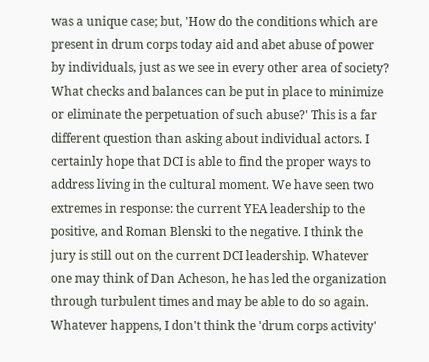was a unique case; but, 'How do the conditions which are present in drum corps today aid and abet abuse of power by individuals, just as we see in every other area of society? What checks and balances can be put in place to minimize or eliminate the perpetuation of such abuse?' This is a far different question than asking about individual actors. I certainly hope that DCI is able to find the proper ways to address living in the cultural moment. We have seen two extremes in response: the current YEA leadership to the positive, and Roman Blenski to the negative. I think the jury is still out on the current DCI leadership. Whatever one may think of Dan Acheson, he has led the organization through turbulent times and may be able to do so again. Whatever happens, I don't think the 'drum corps activity'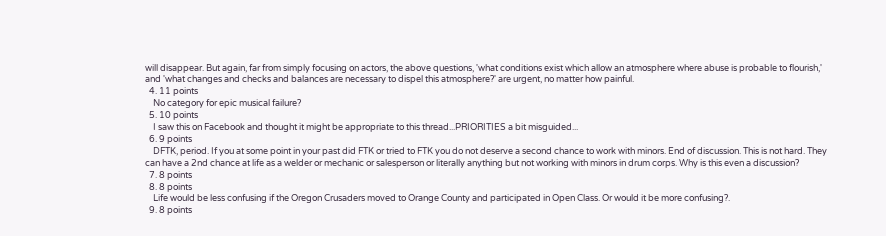will disappear. But again, far from simply focusing on actors, the above questions, 'what conditions exist which allow an atmosphere where abuse is probable to flourish,' and 'what changes and checks and balances are necessary to dispel this atmosphere?' are urgent, no matter how painful.
  4. 11 points
    No category for epic musical failure?
  5. 10 points
    I saw this on Facebook and thought it might be appropriate to this thread...PRIORITIES a bit misguided...
  6. 9 points
    DFTK, period. If you at some point in your past did FTK or tried to FTK you do not deserve a second chance to work with minors. End of discussion. This is not hard. They can have a 2nd chance at life as a welder or mechanic or salesperson or literally anything but not working with minors in drum corps. Why is this even a discussion?
  7. 8 points
  8. 8 points
    Life would be less confusing if the Oregon Crusaders moved to Orange County and participated in Open Class. Or would it be more confusing?.
  9. 8 points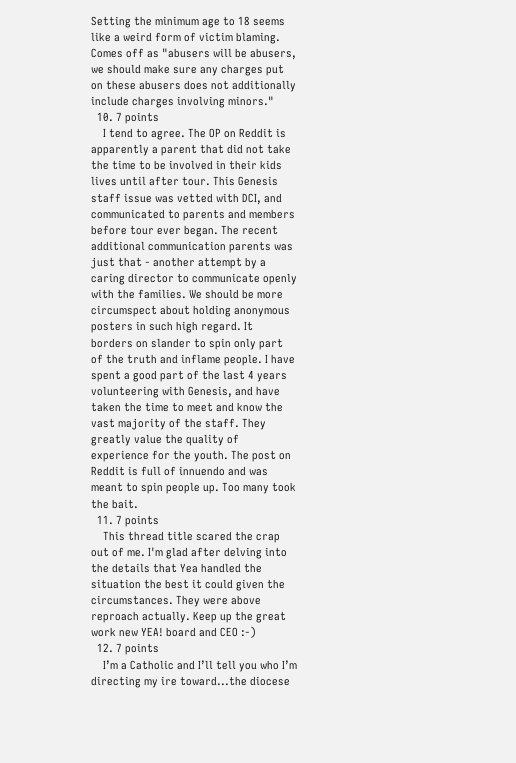Setting the minimum age to 18 seems like a weird form of victim blaming. Comes off as "abusers will be abusers, we should make sure any charges put on these abusers does not additionally include charges involving minors."
  10. 7 points
    I tend to agree. The OP on Reddit is apparently a parent that did not take the time to be involved in their kids lives until after tour. This Genesis staff issue was vetted with DCI, and communicated to parents and members before tour ever began. The recent additional communication parents was just that - another attempt by a caring director to communicate openly with the families. We should be more circumspect about holding anonymous posters in such high regard. It borders on slander to spin only part of the truth and inflame people. I have spent a good part of the last 4 years volunteering with Genesis, and have taken the time to meet and know the vast majority of the staff. They greatly value the quality of experience for the youth. The post on Reddit is full of innuendo and was meant to spin people up. Too many took the bait.
  11. 7 points
    This thread title scared the crap out of me. I'm glad after delving into the details that Yea handled the situation the best it could given the circumstances. They were above reproach actually. Keep up the great work new YEA! board and CEO :-)
  12. 7 points
    I’m a Catholic and I’ll tell you who I’m directing my ire toward...the diocese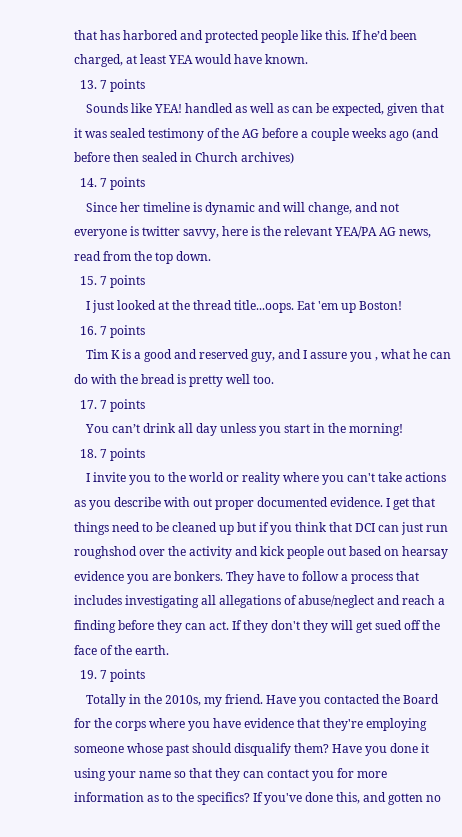that has harbored and protected people like this. If he’d been charged, at least YEA would have known.
  13. 7 points
    Sounds like YEA! handled as well as can be expected, given that it was sealed testimony of the AG before a couple weeks ago (and before then sealed in Church archives)
  14. 7 points
    Since her timeline is dynamic and will change, and not everyone is twitter savvy, here is the relevant YEA/PA AG news, read from the top down.
  15. 7 points
    I just looked at the thread title...oops. Eat 'em up Boston!
  16. 7 points
    Tim K is a good and reserved guy, and I assure you , what he can do with the bread is pretty well too.
  17. 7 points
    You can’t drink all day unless you start in the morning!
  18. 7 points
    I invite you to the world or reality where you can't take actions as you describe with out proper documented evidence. I get that things need to be cleaned up but if you think that DCI can just run roughshod over the activity and kick people out based on hearsay evidence you are bonkers. They have to follow a process that includes investigating all allegations of abuse/neglect and reach a finding before they can act. If they don't they will get sued off the face of the earth.
  19. 7 points
    Totally in the 2010s, my friend. Have you contacted the Board for the corps where you have evidence that they're employing someone whose past should disqualify them? Have you done it using your name so that they can contact you for more information as to the specifics? If you've done this, and gotten no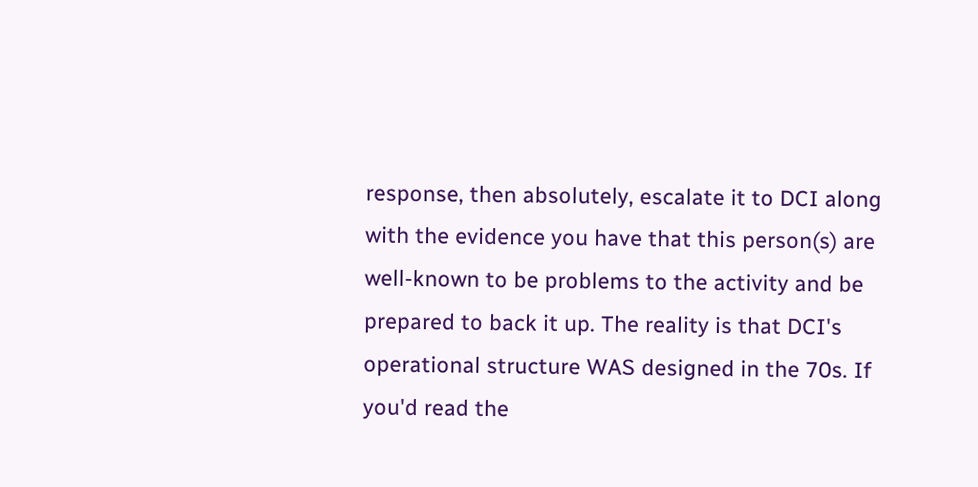response, then absolutely, escalate it to DCI along with the evidence you have that this person(s) are well-known to be problems to the activity and be prepared to back it up. The reality is that DCI's operational structure WAS designed in the 70s. If you'd read the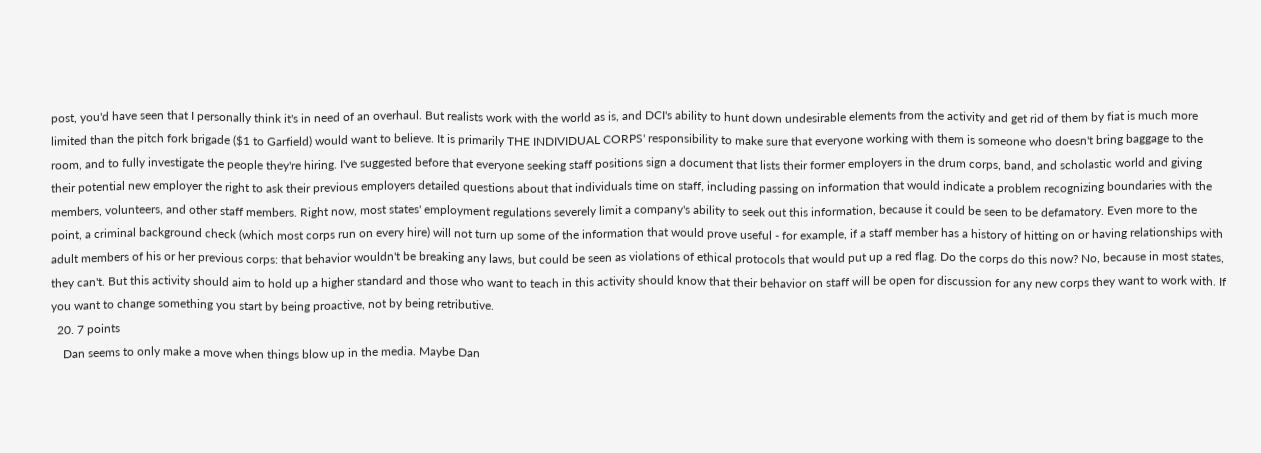post, you'd have seen that I personally think it's in need of an overhaul. But realists work with the world as is, and DCI's ability to hunt down undesirable elements from the activity and get rid of them by fiat is much more limited than the pitch fork brigade ($1 to Garfield) would want to believe. It is primarily THE INDIVIDUAL CORPS' responsibility to make sure that everyone working with them is someone who doesn't bring baggage to the room, and to fully investigate the people they're hiring. I've suggested before that everyone seeking staff positions sign a document that lists their former employers in the drum corps, band, and scholastic world and giving their potential new employer the right to ask their previous employers detailed questions about that individuals time on staff, including passing on information that would indicate a problem recognizing boundaries with the members, volunteers, and other staff members. Right now, most states' employment regulations severely limit a company's ability to seek out this information, because it could be seen to be defamatory. Even more to the point, a criminal background check (which most corps run on every hire) will not turn up some of the information that would prove useful - for example, if a staff member has a history of hitting on or having relationships with adult members of his or her previous corps: that behavior wouldn't be breaking any laws, but could be seen as violations of ethical protocols that would put up a red flag. Do the corps do this now? No, because in most states, they can't. But this activity should aim to hold up a higher standard and those who want to teach in this activity should know that their behavior on staff will be open for discussion for any new corps they want to work with. If you want to change something you start by being proactive, not by being retributive.
  20. 7 points
    Dan seems to only make a move when things blow up in the media. Maybe Dan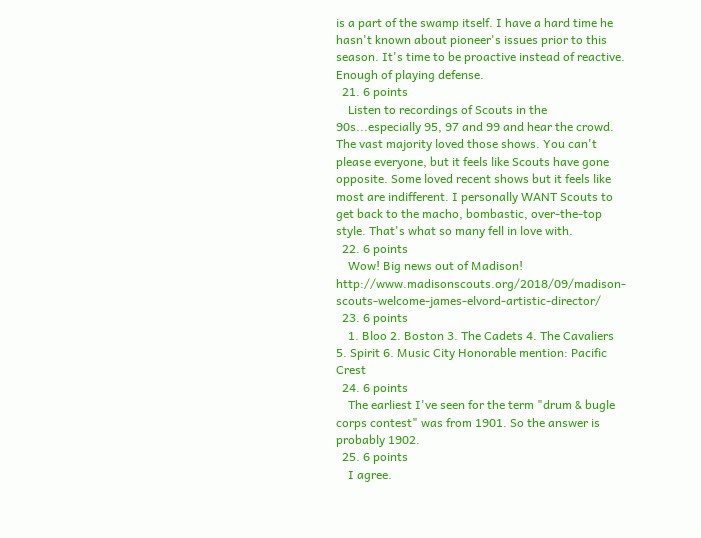is a part of the swamp itself. I have a hard time he hasn't known about pioneer's issues prior to this season. It's time to be proactive instead of reactive. Enough of playing defense.
  21. 6 points
    Listen to recordings of Scouts in the 90s...especially 95, 97 and 99 and hear the crowd. The vast majority loved those shows. You can't please everyone, but it feels like Scouts have gone opposite. Some loved recent shows but it feels like most are indifferent. I personally WANT Scouts to get back to the macho, bombastic, over-the-top style. That's what so many fell in love with.
  22. 6 points
    Wow! Big news out of Madison! http://www.madisonscouts.org/2018/09/madison-scouts-welcome-james-elvord-artistic-director/
  23. 6 points
    1. Bloo 2. Boston 3. The Cadets 4. The Cavaliers 5. Spirit 6. Music City Honorable mention: Pacific Crest
  24. 6 points
    The earliest I've seen for the term "drum & bugle corps contest" was from 1901. So the answer is probably 1902.
  25. 6 points
    I agree.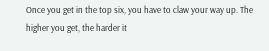Once you get in the top six, you have to claw your way up. The higher you get, the harder it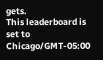gets.
This leaderboard is set to Chicago/GMT-05:00